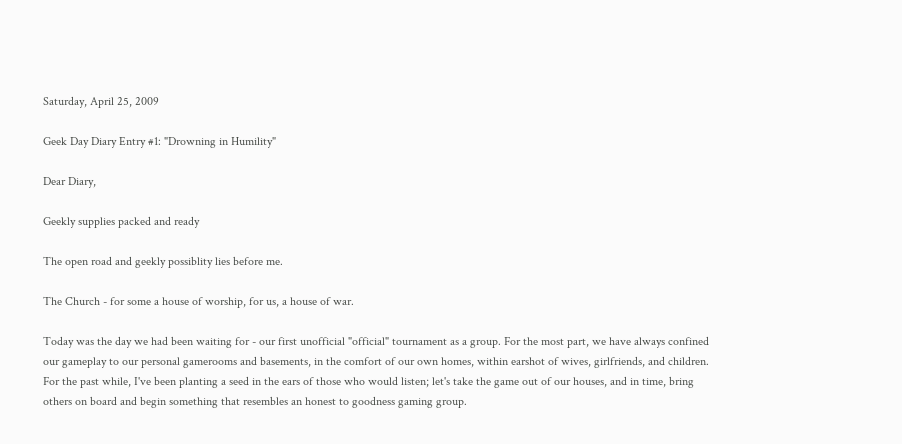Saturday, April 25, 2009

Geek Day Diary Entry #1: "Drowning in Humility"

Dear Diary,

Geekly supplies packed and ready

The open road and geekly possiblity lies before me.

The Church - for some a house of worship, for us, a house of war.

Today was the day we had been waiting for - our first unofficial "official" tournament as a group. For the most part, we have always confined our gameplay to our personal gamerooms and basements, in the comfort of our own homes, within earshot of wives, girlfriends, and children. For the past while, I've been planting a seed in the ears of those who would listen; let's take the game out of our houses, and in time, bring others on board and begin something that resembles an honest to goodness gaming group.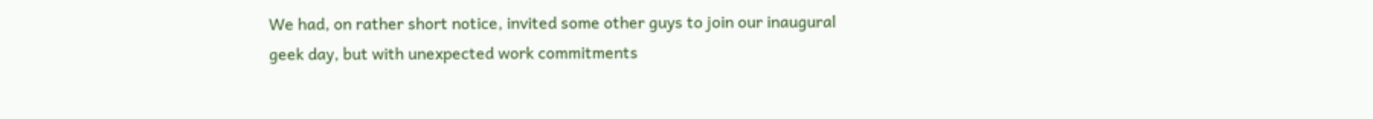We had, on rather short notice, invited some other guys to join our inaugural geek day, but with unexpected work commitments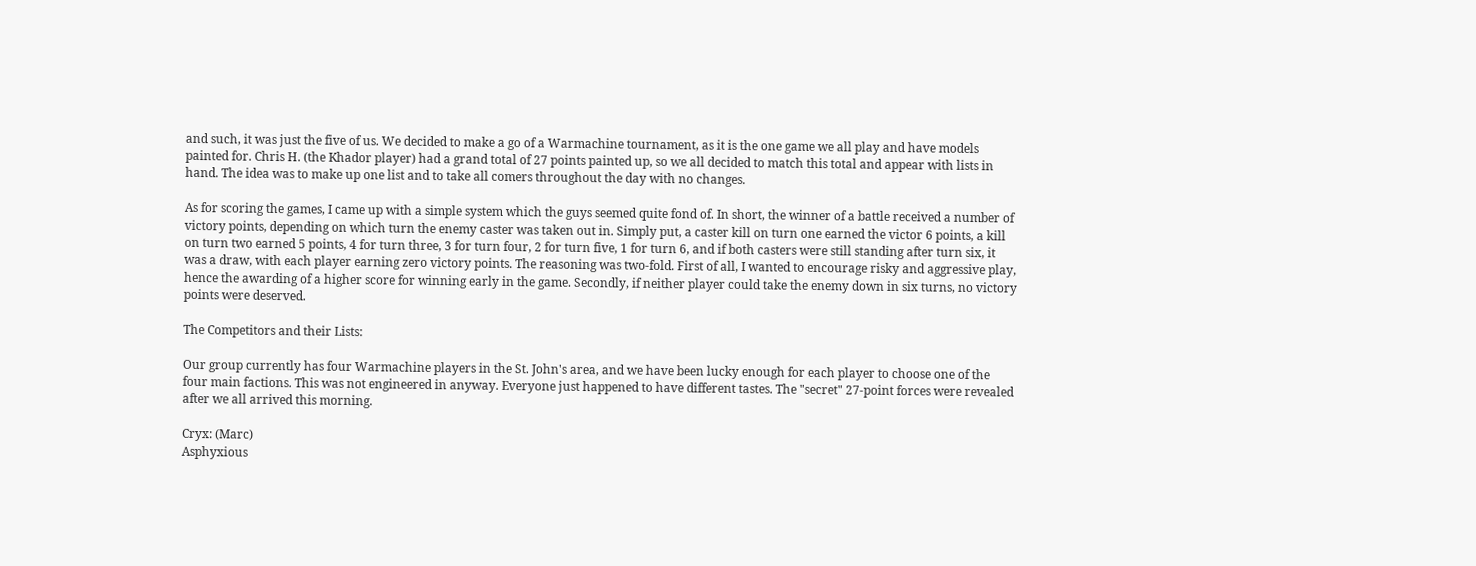and such, it was just the five of us. We decided to make a go of a Warmachine tournament, as it is the one game we all play and have models painted for. Chris H. (the Khador player) had a grand total of 27 points painted up, so we all decided to match this total and appear with lists in hand. The idea was to make up one list and to take all comers throughout the day with no changes.

As for scoring the games, I came up with a simple system which the guys seemed quite fond of. In short, the winner of a battle received a number of victory points, depending on which turn the enemy caster was taken out in. Simply put, a caster kill on turn one earned the victor 6 points, a kill on turn two earned 5 points, 4 for turn three, 3 for turn four, 2 for turn five, 1 for turn 6, and if both casters were still standing after turn six, it was a draw, with each player earning zero victory points. The reasoning was two-fold. First of all, I wanted to encourage risky and aggressive play, hence the awarding of a higher score for winning early in the game. Secondly, if neither player could take the enemy down in six turns, no victory points were deserved.

The Competitors and their Lists:

Our group currently has four Warmachine players in the St. John's area, and we have been lucky enough for each player to choose one of the four main factions. This was not engineered in anyway. Everyone just happened to have different tastes. The "secret" 27-point forces were revealed after we all arrived this morning.

Cryx: (Marc)
Asphyxious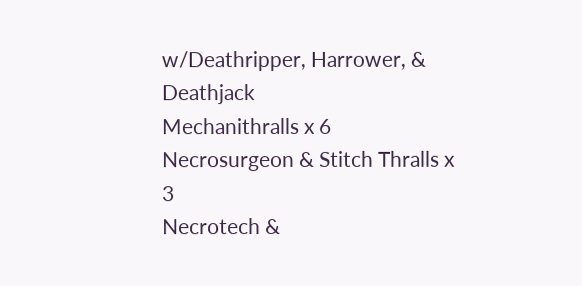w/Deathripper, Harrower, & Deathjack
Mechanithralls x 6
Necrosurgeon & Stitch Thralls x 3
Necrotech &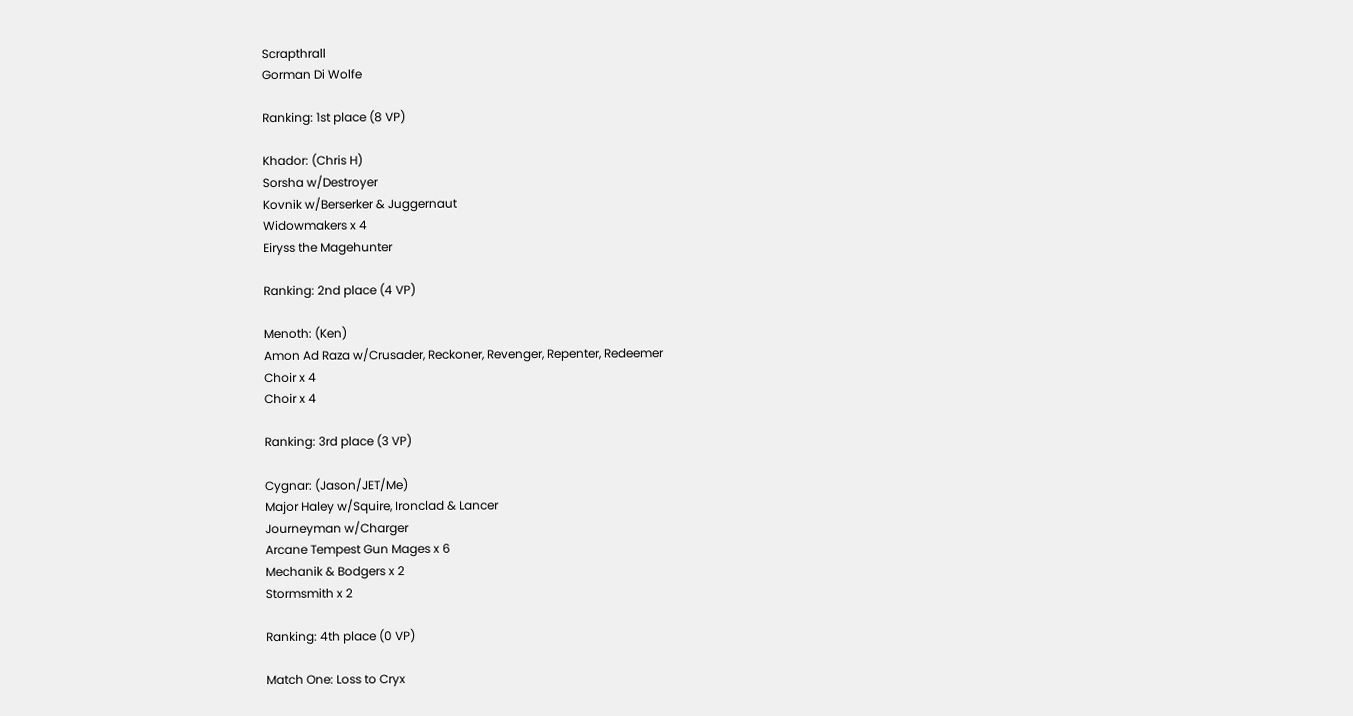Scrapthrall
Gorman Di Wolfe

Ranking: 1st place (8 VP)

Khador: (Chris H)
Sorsha w/Destroyer
Kovnik w/Berserker & Juggernaut
Widowmakers x 4
Eiryss the Magehunter

Ranking: 2nd place (4 VP)

Menoth: (Ken)
Amon Ad Raza w/Crusader, Reckoner, Revenger, Repenter, Redeemer
Choir x 4
Choir x 4

Ranking: 3rd place (3 VP)

Cygnar: (Jason/JET/Me)
Major Haley w/Squire, Ironclad & Lancer
Journeyman w/Charger
Arcane Tempest Gun Mages x 6
Mechanik & Bodgers x 2
Stormsmith x 2

Ranking: 4th place (0 VP)

Match One: Loss to Cryx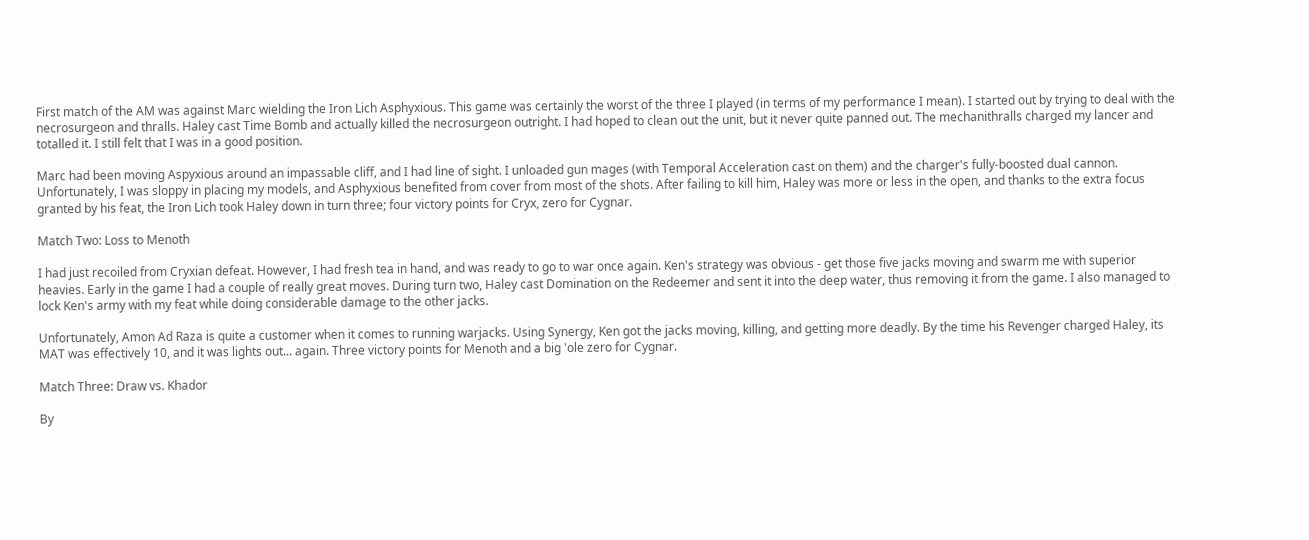First match of the AM was against Marc wielding the Iron Lich Asphyxious. This game was certainly the worst of the three I played (in terms of my performance I mean). I started out by trying to deal with the necrosurgeon and thralls. Haley cast Time Bomb and actually killed the necrosurgeon outright. I had hoped to clean out the unit, but it never quite panned out. The mechanithralls charged my lancer and totalled it. I still felt that I was in a good position.

Marc had been moving Aspyxious around an impassable cliff, and I had line of sight. I unloaded gun mages (with Temporal Acceleration cast on them) and the charger's fully-boosted dual cannon. Unfortunately, I was sloppy in placing my models, and Asphyxious benefited from cover from most of the shots. After failing to kill him, Haley was more or less in the open, and thanks to the extra focus granted by his feat, the Iron Lich took Haley down in turn three; four victory points for Cryx, zero for Cygnar.

Match Two: Loss to Menoth

I had just recoiled from Cryxian defeat. However, I had fresh tea in hand, and was ready to go to war once again. Ken's strategy was obvious - get those five jacks moving and swarm me with superior heavies. Early in the game I had a couple of really great moves. During turn two, Haley cast Domination on the Redeemer and sent it into the deep water, thus removing it from the game. I also managed to lock Ken's army with my feat while doing considerable damage to the other jacks.

Unfortunately, Amon Ad Raza is quite a customer when it comes to running warjacks. Using Synergy, Ken got the jacks moving, killing, and getting more deadly. By the time his Revenger charged Haley, its MAT was effectively 10, and it was lights out... again. Three victory points for Menoth and a big 'ole zero for Cygnar.

Match Three: Draw vs. Khador

By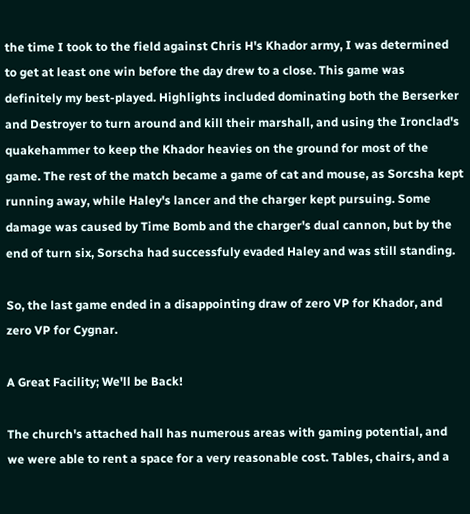the time I took to the field against Chris H's Khador army, I was determined to get at least one win before the day drew to a close. This game was definitely my best-played. Highlights included dominating both the Berserker and Destroyer to turn around and kill their marshall, and using the Ironclad's quakehammer to keep the Khador heavies on the ground for most of the game. The rest of the match became a game of cat and mouse, as Sorcsha kept running away, while Haley's lancer and the charger kept pursuing. Some damage was caused by Time Bomb and the charger's dual cannon, but by the end of turn six, Sorscha had successfuly evaded Haley and was still standing.

So, the last game ended in a disappointing draw of zero VP for Khador, and zero VP for Cygnar.

A Great Facility; We'll be Back!

The church's attached hall has numerous areas with gaming potential, and we were able to rent a space for a very reasonable cost. Tables, chairs, and a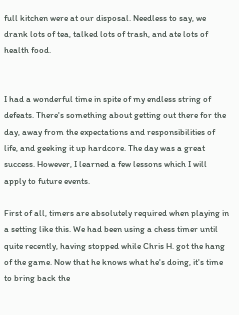full kitchen were at our disposal. Needless to say, we drank lots of tea, talked lots of trash, and ate lots of health food.


I had a wonderful time in spite of my endless string of defeats. There's something about getting out there for the day, away from the expectations and responsibilities of life, and geeking it up hardcore. The day was a great success. However, I learned a few lessons which I will apply to future events.

First of all, timers are absolutely required when playing in a setting like this. We had been using a chess timer until quite recently, having stopped while Chris H. got the hang of the game. Now that he knows what he's doing, it's time to bring back the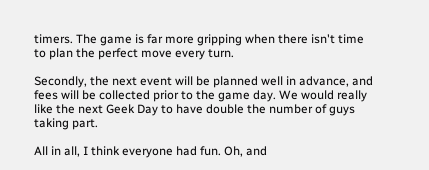timers. The game is far more gripping when there isn't time to plan the perfect move every turn.

Secondly, the next event will be planned well in advance, and fees will be collected prior to the game day. We would really like the next Geek Day to have double the number of guys taking part.

All in all, I think everyone had fun. Oh, and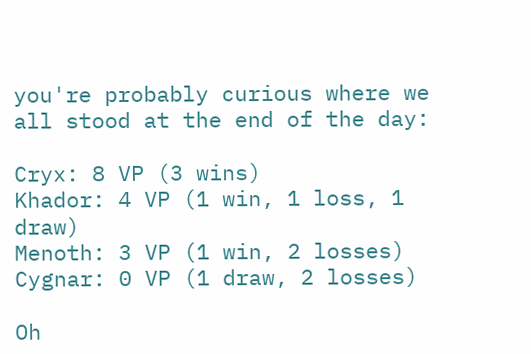you're probably curious where we all stood at the end of the day:

Cryx: 8 VP (3 wins)
Khador: 4 VP (1 win, 1 loss, 1 draw)
Menoth: 3 VP (1 win, 2 losses)
Cygnar: 0 VP (1 draw, 2 losses)

Oh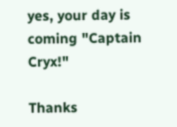yes, your day is coming "Captain Cryx!"

Thanks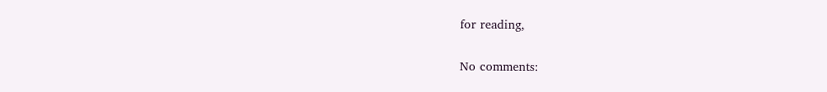for reading,

No comments: